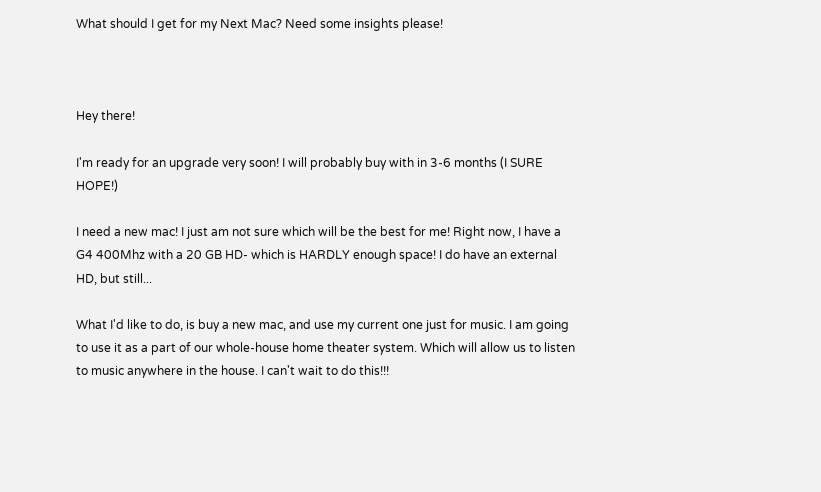What should I get for my Next Mac? Need some insights please!



Hey there!

I'm ready for an upgrade very soon! I will probably buy with in 3-6 months (I SURE HOPE!)

I need a new mac! I just am not sure which will be the best for me! Right now, I have a G4 400Mhz with a 20 GB HD- which is HARDLY enough space! I do have an external HD, but still...

What I'd like to do, is buy a new mac, and use my current one just for music. I am going to use it as a part of our whole-house home theater system. Which will allow us to listen to music anywhere in the house. I can't wait to do this!!!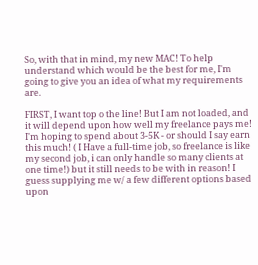So, with that in mind, my new MAC! To help understand which would be the best for me, I'm going to give you an idea of what my requirements are.

FIRST, I want top o the line! But I am not loaded, and it will depend upon how well my freelance pays me! I'm hoping to spend about 3-5K - or should I say earn this much! ( I Have a full-time job, so freelance is like my second job, i can only handle so many clients at one time!) but it still needs to be with in reason! I guess supplying me w/ a few different options based upon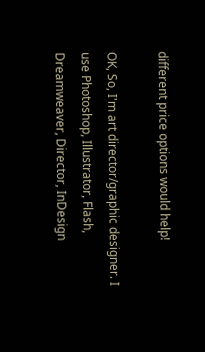different price options would help!

OK, So, I'm art director/graphic designer. I use Photoshop, Illustrator, Flash, Dreamweaver, Director, InDesign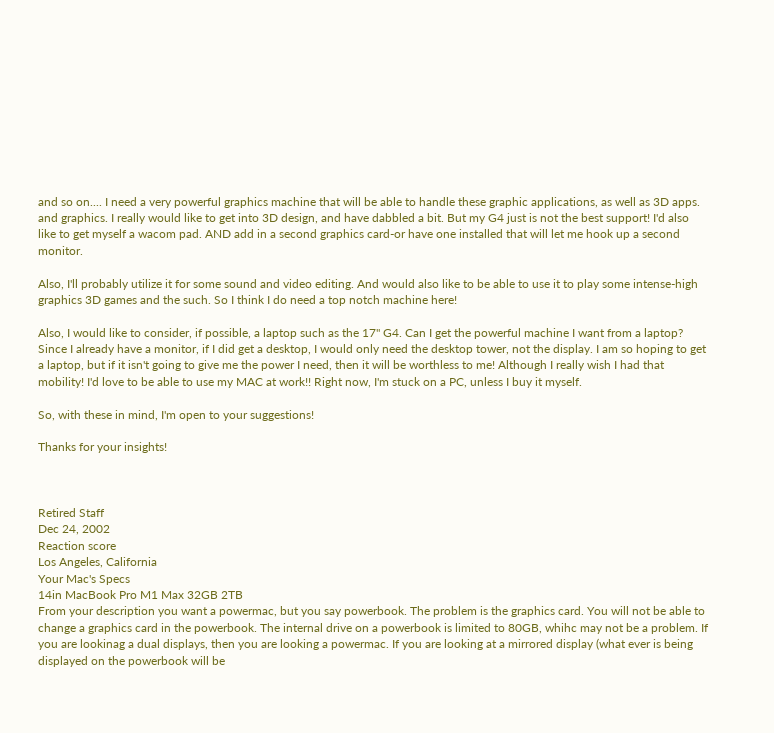and so on.... I need a very powerful graphics machine that will be able to handle these graphic applications, as well as 3D apps. and graphics. I really would like to get into 3D design, and have dabbled a bit. But my G4 just is not the best support! I'd also like to get myself a wacom pad. AND add in a second graphics card-or have one installed that will let me hook up a second monitor.

Also, I'll probably utilize it for some sound and video editing. And would also like to be able to use it to play some intense-high graphics 3D games and the such. So I think I do need a top notch machine here!

Also, I would like to consider, if possible, a laptop such as the 17" G4. Can I get the powerful machine I want from a laptop? Since I already have a monitor, if I did get a desktop, I would only need the desktop tower, not the display. I am so hoping to get a laptop, but if it isn't going to give me the power I need, then it will be worthless to me! Although I really wish I had that mobility! I'd love to be able to use my MAC at work!! Right now, I'm stuck on a PC, unless I buy it myself.

So, with these in mind, I'm open to your suggestions!

Thanks for your insights!



Retired Staff
Dec 24, 2002
Reaction score
Los Angeles, California
Your Mac's Specs
14in MacBook Pro M1 Max 32GB 2TB
From your description you want a powermac, but you say powerbook. The problem is the graphics card. You will not be able to change a graphics card in the powerbook. The internal drive on a powerbook is limited to 80GB, whihc may not be a problem. If you are lookinag a dual displays, then you are looking a powermac. If you are looking at a mirrored display (what ever is being displayed on the powerbook will be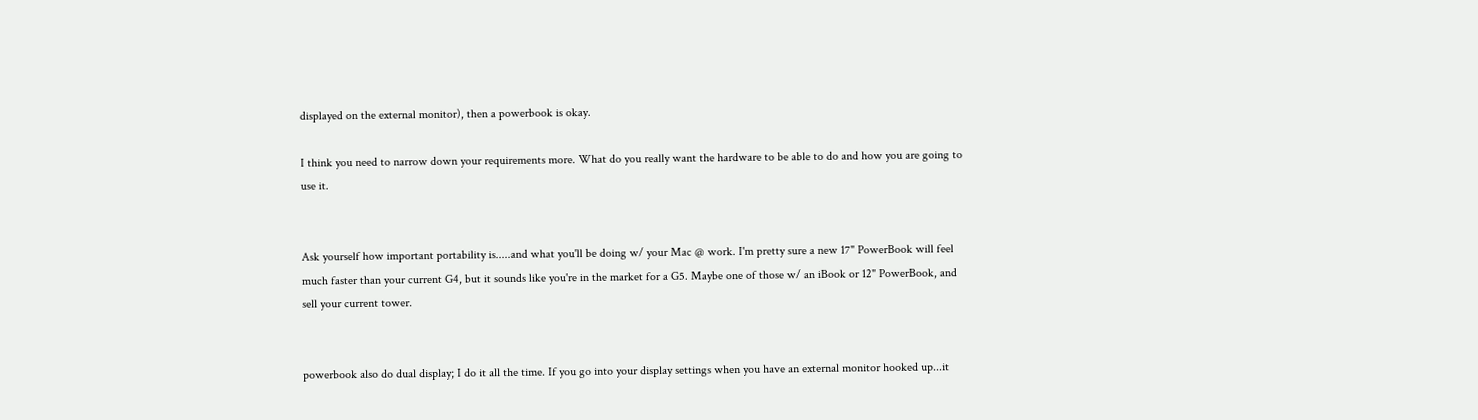displayed on the external monitor), then a powerbook is okay.

I think you need to narrow down your requirements more. What do you really want the hardware to be able to do and how you are going to use it.


Ask yourself how important portability is.....and what you'll be doing w/ your Mac @ work. I'm pretty sure a new 17" PowerBook will feel much faster than your current G4, but it sounds like you're in the market for a G5. Maybe one of those w/ an iBook or 12" PowerBook, and sell your current tower.


powerbook also do dual display; I do it all the time. If you go into your display settings when you have an external monitor hooked up...it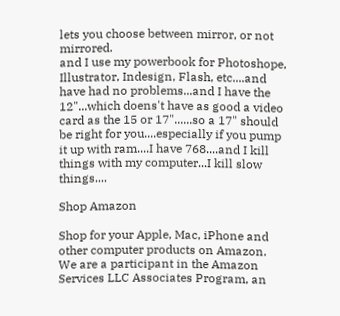lets you choose between mirror, or not mirrored.
and I use my powerbook for Photoshope, Illustrator, Indesign, Flash, etc....and have had no problems...and I have the 12"...which doens't have as good a video card as the 15 or 17"......so a 17" should be right for you....especially if you pump it up with ram....I have 768....and I kill things with my computer...I kill slow things....

Shop Amazon

Shop for your Apple, Mac, iPhone and other computer products on Amazon.
We are a participant in the Amazon Services LLC Associates Program, an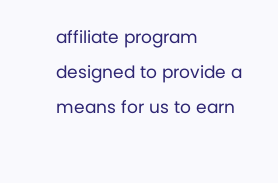affiliate program designed to provide a means for us to earn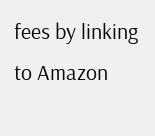fees by linking to Amazon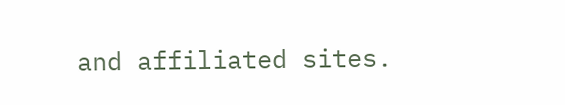and affiliated sites.